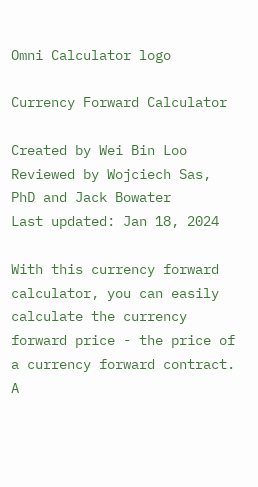Omni Calculator logo

Currency Forward Calculator

Created by Wei Bin Loo
Reviewed by Wojciech Sas, PhD and Jack Bowater
Last updated: Jan 18, 2024

With this currency forward calculator, you can easily calculate the currency forward price - the price of a currency forward contract. A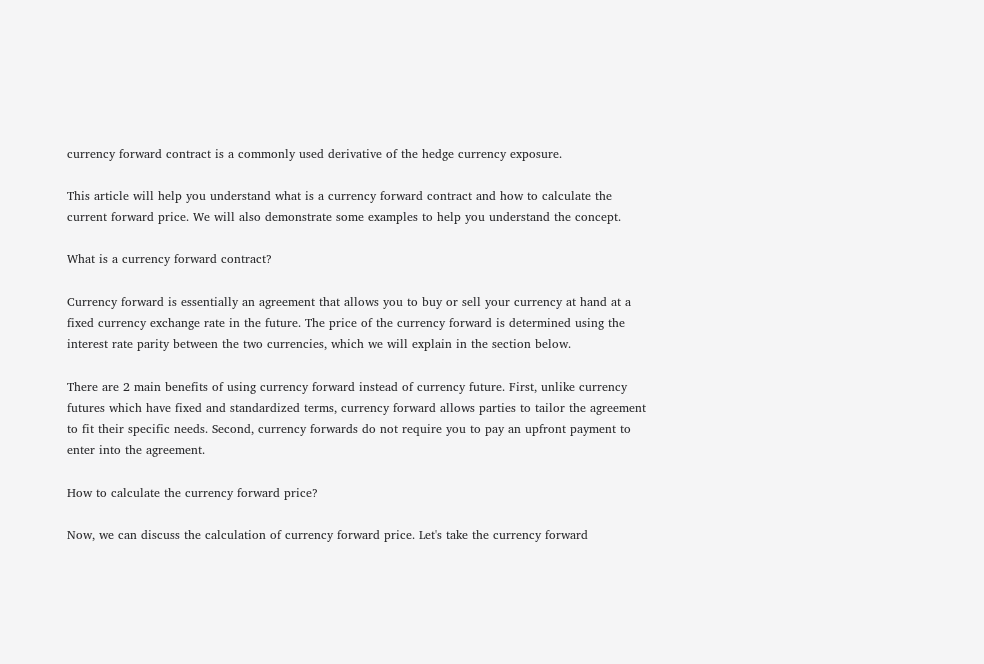currency forward contract is a commonly used derivative of the hedge currency exposure.

This article will help you understand what is a currency forward contract and how to calculate the current forward price. We will also demonstrate some examples to help you understand the concept.

What is a currency forward contract?

Currency forward is essentially an agreement that allows you to buy or sell your currency at hand at a fixed currency exchange rate in the future. The price of the currency forward is determined using the interest rate parity between the two currencies, which we will explain in the section below.

There are 2 main benefits of using currency forward instead of currency future. First, unlike currency futures which have fixed and standardized terms, currency forward allows parties to tailor the agreement to fit their specific needs. Second, currency forwards do not require you to pay an upfront payment to enter into the agreement.

How to calculate the currency forward price?

Now, we can discuss the calculation of currency forward price. Let's take the currency forward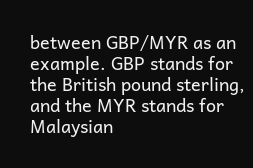between GBP/MYR as an example. GBP stands for the British pound sterling, and the MYR stands for Malaysian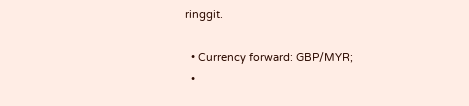ringgit.

  • Currency forward: GBP/MYR;
  •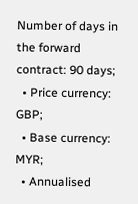Number of days in the forward contract: 90 days;
  • Price currency: GBP;
  • Base currency: MYR;
  • Annualised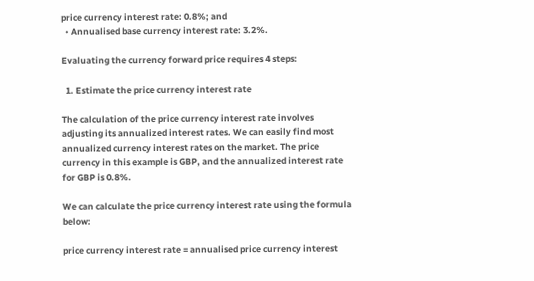price currency interest rate: 0.8%; and
  • Annualised base currency interest rate: 3.2%.

Evaluating the currency forward price requires 4 steps:

  1. Estimate the price currency interest rate

The calculation of the price currency interest rate involves adjusting its annualized interest rates. We can easily find most annualized currency interest rates on the market. The price currency in this example is GBP, and the annualized interest rate for GBP is 0.8%.

We can calculate the price currency interest rate using the formula below:

price currency interest rate = annualised price currency interest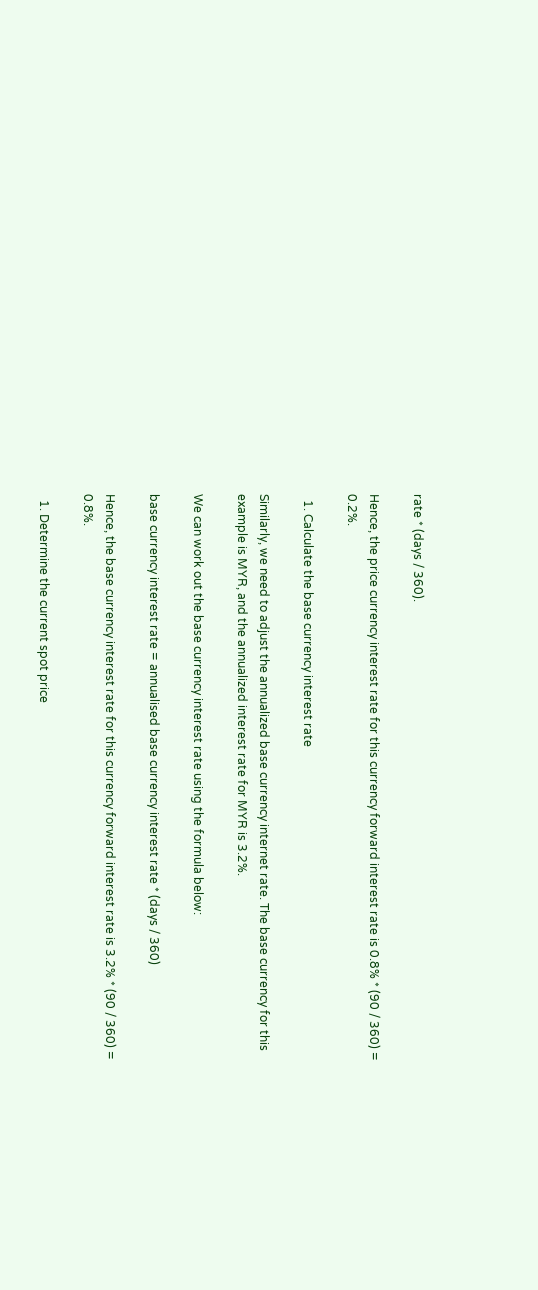rate * (days / 360).

Hence, the price currency interest rate for this currency forward interest rate is 0.8% * (90 / 360) = 0.2%.

  1. Calculate the base currency interest rate

Similarly, we need to adjust the annualized base currency internet rate. The base currency for this example is MYR, and the annualized interest rate for MYR is 3.2%.

We can work out the base currency interest rate using the formula below:

base currency interest rate = annualised base currency interest rate * (days / 360)

Hence, the base currency interest rate for this currency forward interest rate is 3.2% * (90 / 360) = 0.8%.

  1. Determine the current spot price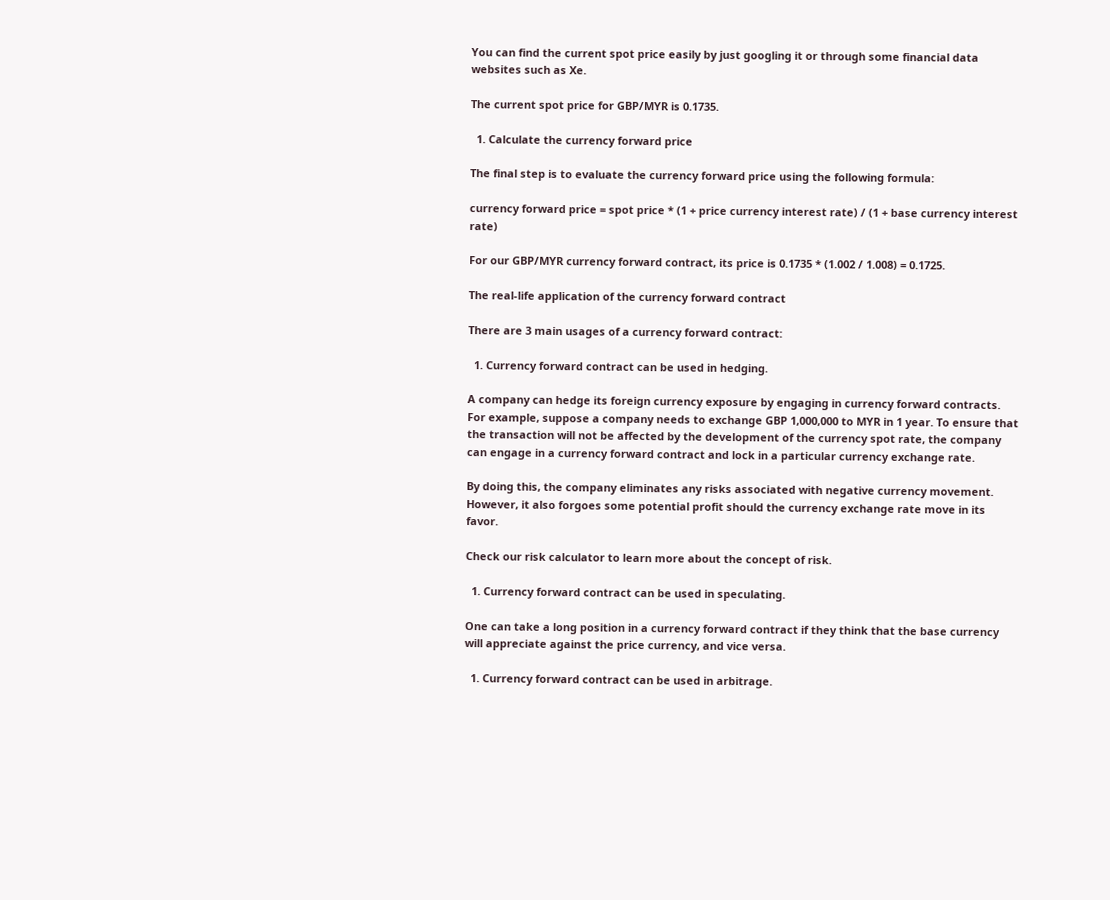You can find the current spot price easily by just googling it or through some financial data websites such as Xe.

The current spot price for GBP/MYR is 0.1735.

  1. Calculate the currency forward price

The final step is to evaluate the currency forward price using the following formula:

currency forward price = spot price * (1 + price currency interest rate) / (1 + base currency interest rate)

For our GBP/MYR currency forward contract, its price is 0.1735 * (1.002 / 1.008) = 0.1725.

The real-life application of the currency forward contract

There are 3 main usages of a currency forward contract:

  1. Currency forward contract can be used in hedging.

A company can hedge its foreign currency exposure by engaging in currency forward contracts. For example, suppose a company needs to exchange GBP 1,000,000 to MYR in 1 year. To ensure that the transaction will not be affected by the development of the currency spot rate, the company can engage in a currency forward contract and lock in a particular currency exchange rate.

By doing this, the company eliminates any risks associated with negative currency movement. However, it also forgoes some potential profit should the currency exchange rate move in its favor.

Check our risk calculator to learn more about the concept of risk.

  1. Currency forward contract can be used in speculating.

One can take a long position in a currency forward contract if they think that the base currency will appreciate against the price currency, and vice versa.

  1. Currency forward contract can be used in arbitrage.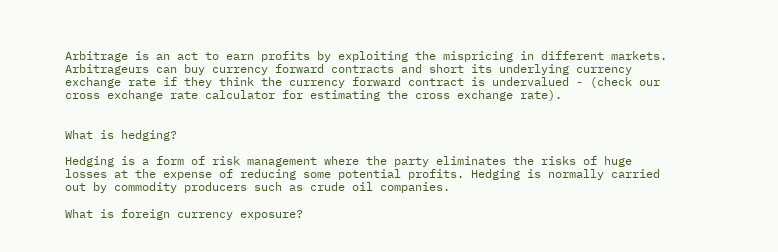Arbitrage is an act to earn profits by exploiting the mispricing in different markets. Arbitrageurs can buy currency forward contracts and short its underlying currency exchange rate if they think the currency forward contract is undervalued - (check our cross exchange rate calculator for estimating the cross exchange rate).


What is hedging?

Hedging is a form of risk management where the party eliminates the risks of huge losses at the expense of reducing some potential profits. Hedging is normally carried out by commodity producers such as crude oil companies.

What is foreign currency exposure?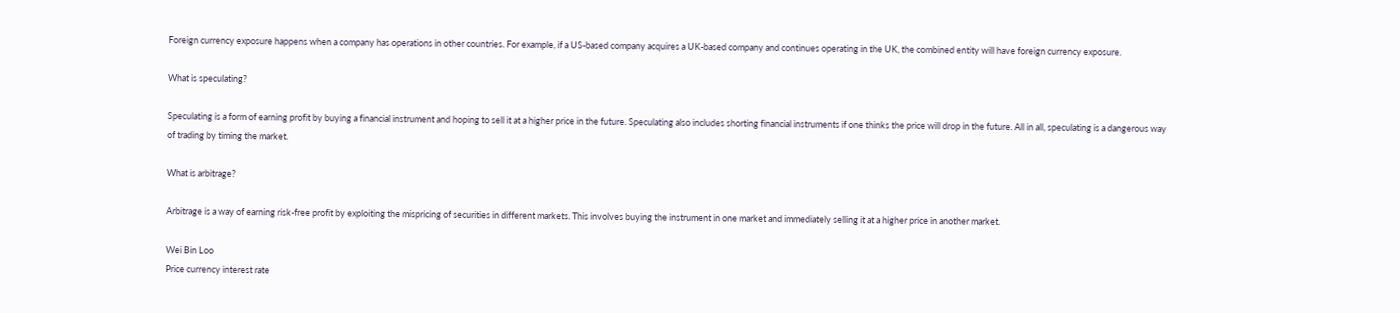Foreign currency exposure happens when a company has operations in other countries. For example, if a US-based company acquires a UK-based company and continues operating in the UK, the combined entity will have foreign currency exposure.

What is speculating?

Speculating is a form of earning profit by buying a financial instrument and hoping to sell it at a higher price in the future. Speculating also includes shorting financial instruments if one thinks the price will drop in the future. All in all, speculating is a dangerous way of trading by timing the market.

What is arbitrage?

Arbitrage is a way of earning risk-free profit by exploiting the mispricing of securities in different markets. This involves buying the instrument in one market and immediately selling it at a higher price in another market.

Wei Bin Loo
Price currency interest rate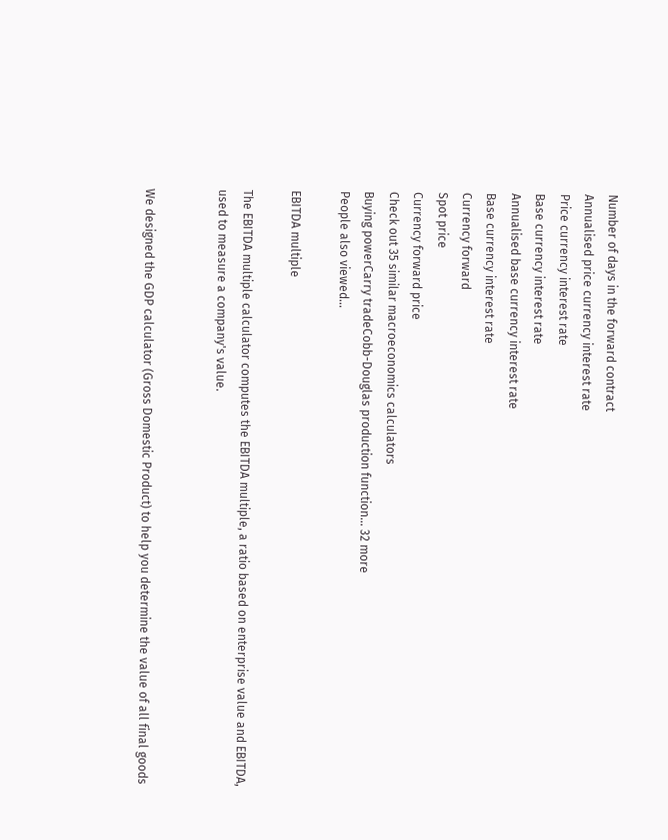Number of days in the forward contract
Annualised price currency interest rate
Price currency interest rate
Base currency interest rate
Annualised base currency interest rate
Base currency interest rate
Currency forward
Spot price
Currency forward price
Check out 35 similar macroeconomics calculators
Buying powerCarry tradeCobb-Douglas production function… 32 more
People also viewed…

EBITDA multiple

The EBITDA multiple calculator computes the EBITDA multiple, a ratio based on enterprise value and EBITDA, used to measure a company's value.


We designed the GDP calculator (Gross Domestic Product) to help you determine the value of all final goods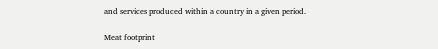and services produced within a country in a given period.

Meat footprint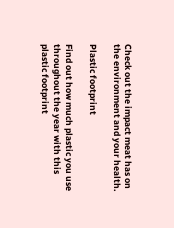Check out the impact meat has on the environment and your health.

Plastic footprint

Find out how much plastic you use throughout the year with this plastic footprint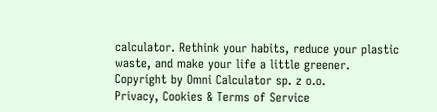calculator. Rethink your habits, reduce your plastic waste, and make your life a little greener.
Copyright by Omni Calculator sp. z o.o.
Privacy, Cookies & Terms of Service